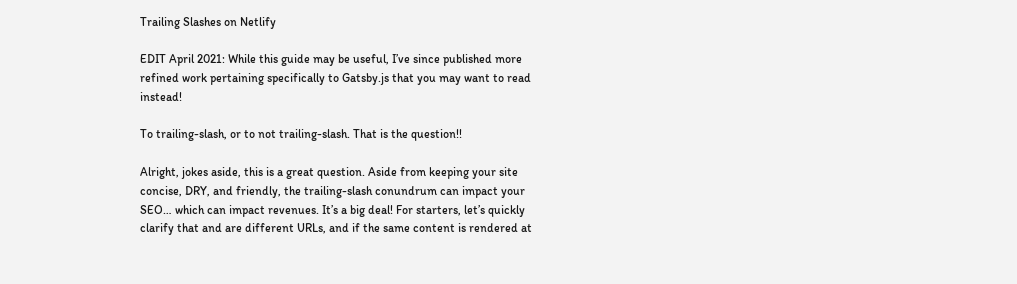Trailing Slashes on Netlify

EDIT April 2021: While this guide may be useful, I’ve since published more refined work pertaining specifically to Gatsby.js that you may want to read instead!

To trailing-slash, or to not trailing-slash. That is the question!!

Alright, jokes aside, this is a great question. Aside from keeping your site concise, DRY, and friendly, the trailing-slash conundrum can impact your SEO… which can impact revenues. It’s a big deal! For starters, let’s quickly clarify that and are different URLs, and if the same content is rendered at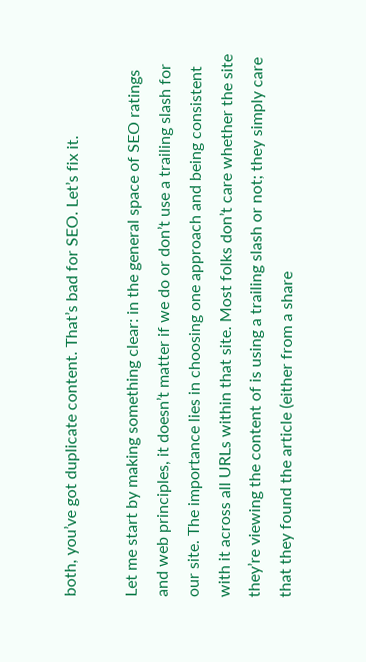both, you’ve got duplicate content. That’s bad for SEO. Let’s fix it.

Let me start by making something clear: in the general space of SEO ratings and web principles, it doesn’t matter if we do or don’t use a trailing slash for our site. The importance lies in choosing one approach and being consistent with it across all URLs within that site. Most folks don’t care whether the site they’re viewing the content of is using a trailing slash or not; they simply care that they found the article (either from a share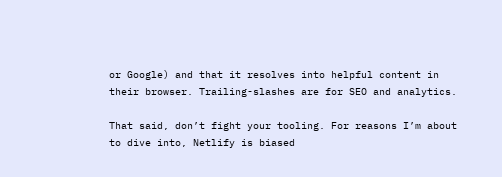or Google) and that it resolves into helpful content in their browser. Trailing-slashes are for SEO and analytics.

That said, don’t fight your tooling. For reasons I’m about to dive into, Netlify is biased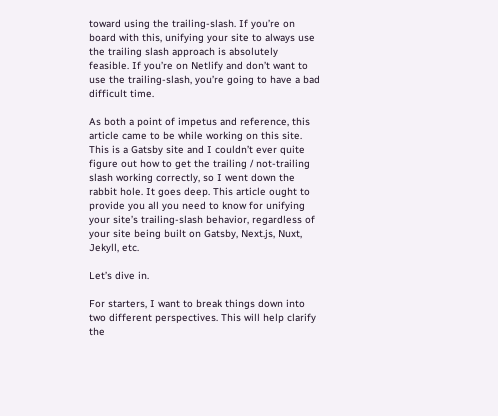toward using the trailing-slash. If you’re on board with this, unifying your site to always use the trailing slash approach is absolutely feasible. If you’re on Netlify and don’t want to use the trailing-slash, you’re going to have a bad difficult time.

As both a point of impetus and reference, this article came to be while working on this site. This is a Gatsby site and I couldn’t ever quite figure out how to get the trailing / not-trailing slash working correctly, so I went down the rabbit hole. It goes deep. This article ought to provide you all you need to know for unifying your site’s trailing-slash behavior, regardless of your site being built on Gatsby, Next.js, Nuxt, Jekyll, etc.

Let’s dive in.

For starters, I want to break things down into two different perspectives. This will help clarify the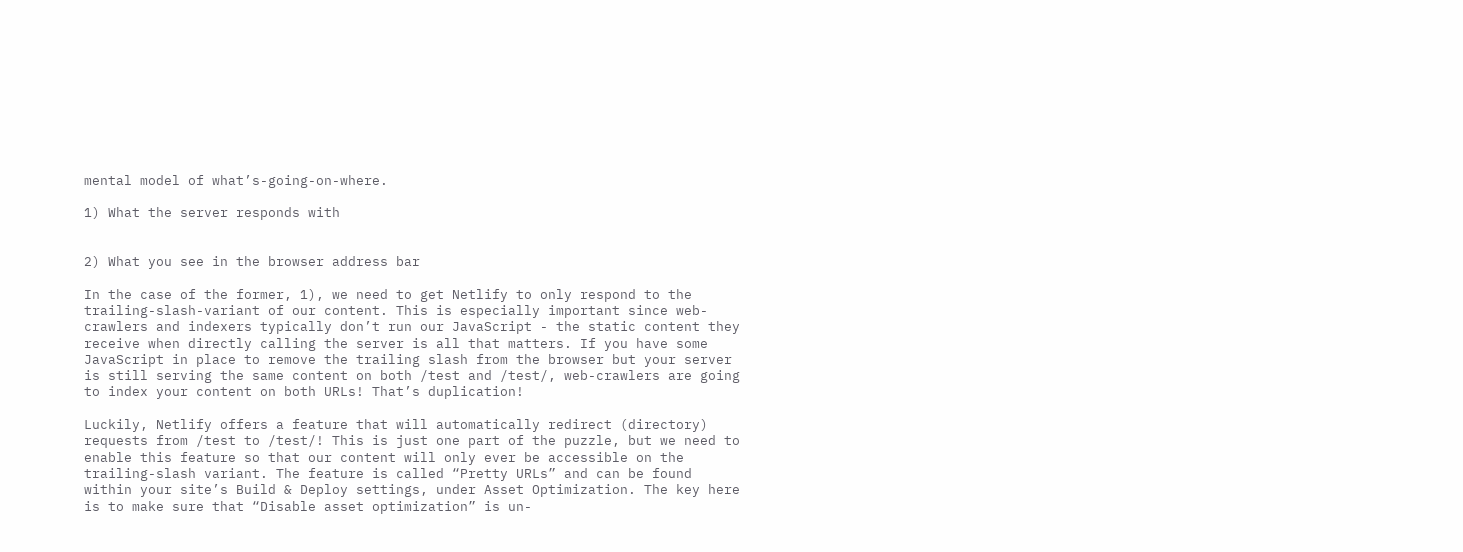mental model of what’s-going-on-where.

1) What the server responds with


2) What you see in the browser address bar

In the case of the former, 1), we need to get Netlify to only respond to the trailing-slash-variant of our content. This is especially important since web-crawlers and indexers typically don’t run our JavaScript - the static content they receive when directly calling the server is all that matters. If you have some JavaScript in place to remove the trailing slash from the browser but your server is still serving the same content on both /test and /test/, web-crawlers are going to index your content on both URLs! That’s duplication!

Luckily, Netlify offers a feature that will automatically redirect (directory) requests from /test to /test/! This is just one part of the puzzle, but we need to enable this feature so that our content will only ever be accessible on the trailing-slash variant. The feature is called “Pretty URLs” and can be found within your site’s Build & Deploy settings, under Asset Optimization. The key here is to make sure that “Disable asset optimization” is un-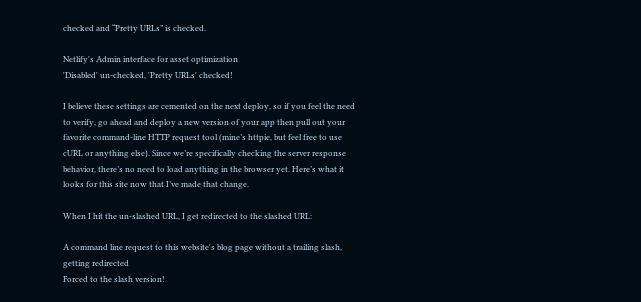checked and “Pretty URLs” is checked.

Netlify's Admin interface for asset optimization
'Disabled' un-checked, 'Pretty URLs' checked!

I believe these settings are cemented on the next deploy, so if you feel the need to verify, go ahead and deploy a new version of your app then pull out your favorite command-line HTTP request tool (mine’s httpie, but feel free to use cURL or anything else). Since we’re specifically checking the server response behavior, there’s no need to load anything in the browser yet. Here’s what it looks for this site now that I’ve made that change.

When I hit the un-slashed URL, I get redirected to the slashed URL:

A command line request to this website's blog page without a trailing slash, getting redirected
Forced to the slash version!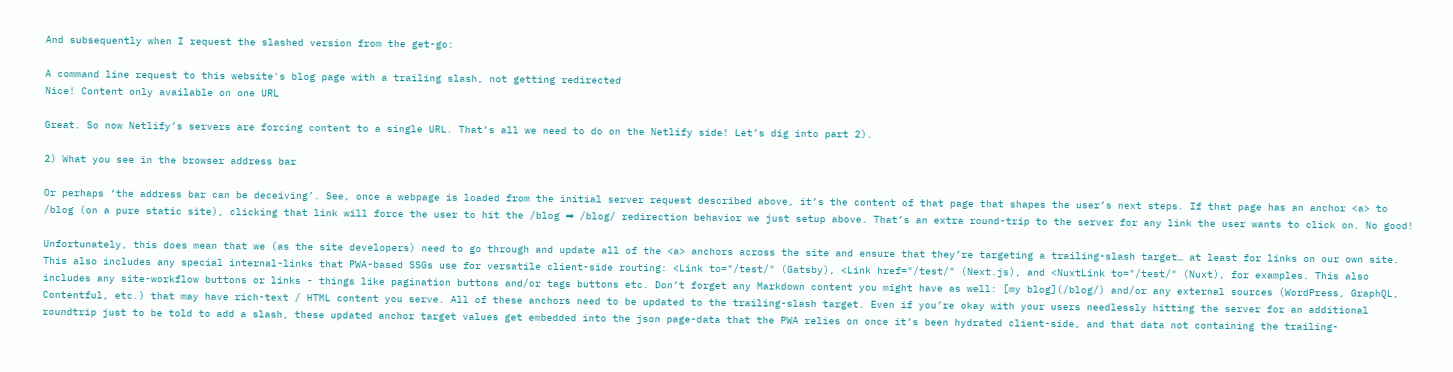And subsequently when I request the slashed version from the get-go:

A command line request to this website's blog page with a trailing slash, not getting redirected
Nice! Content only available on one URL

Great. So now Netlify’s servers are forcing content to a single URL. That’s all we need to do on the Netlify side! Let’s dig into part 2).

2) What you see in the browser address bar

Or perhaps ‘the address bar can be deceiving’. See, once a webpage is loaded from the initial server request described above, it’s the content of that page that shapes the user’s next steps. If that page has an anchor <a> to /blog (on a pure static site), clicking that link will force the user to hit the /blog ➡ /blog/ redirection behavior we just setup above. That’s an extra round-trip to the server for any link the user wants to click on. No good!

Unfortunately, this does mean that we (as the site developers) need to go through and update all of the <a> anchors across the site and ensure that they’re targeting a trailing-slash target… at least for links on our own site. This also includes any special internal-links that PWA-based SSGs use for versatile client-side routing: <Link to="/test/" (Gatsby), <Link href="/test/" (Next.js), and <NuxtLink to="/test/" (Nuxt), for examples. This also includes any site-workflow buttons or links - things like pagination buttons and/or tags buttons etc. Don’t forget any Markdown content you might have as well: [my blog](/blog/) and/or any external sources (WordPress, GraphQL, Contentful, etc.) that may have rich-text / HTML content you serve. All of these anchors need to be updated to the trailing-slash target. Even if you’re okay with your users needlessly hitting the server for an additional roundtrip just to be told to add a slash, these updated anchor target values get embedded into the json page-data that the PWA relies on once it’s been hydrated client-side, and that data not containing the trailing-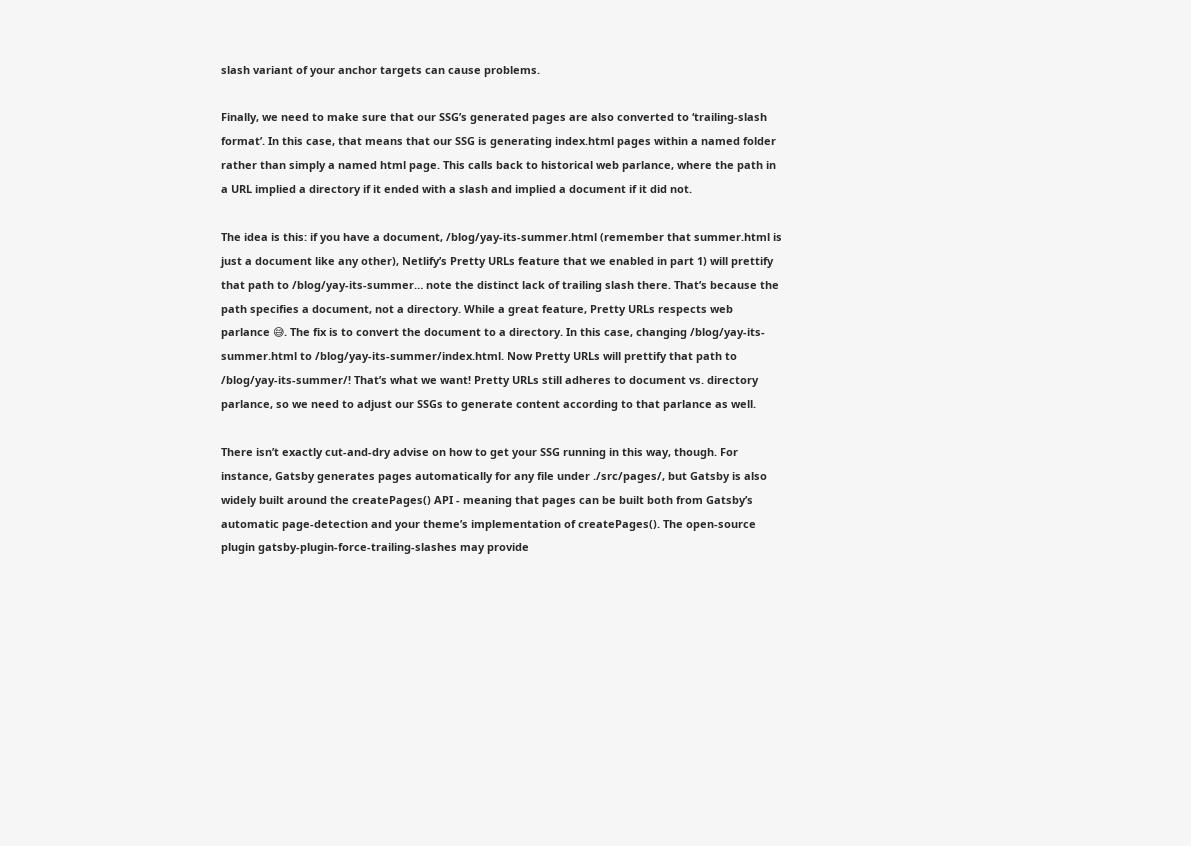slash variant of your anchor targets can cause problems.

Finally, we need to make sure that our SSG’s generated pages are also converted to ‘trailing-slash format’. In this case, that means that our SSG is generating index.html pages within a named folder rather than simply a named html page. This calls back to historical web parlance, where the path in a URL implied a directory if it ended with a slash and implied a document if it did not.

The idea is this: if you have a document, /blog/yay-its-summer.html (remember that summer.html is just a document like any other), Netlify’s Pretty URLs feature that we enabled in part 1) will prettify that path to /blog/yay-its-summer… note the distinct lack of trailing slash there. That’s because the path specifies a document, not a directory. While a great feature, Pretty URLs respects web parlance 😅. The fix is to convert the document to a directory. In this case, changing /blog/yay-its-summer.html to /blog/yay-its-summer/index.html. Now Pretty URLs will prettify that path to /blog/yay-its-summer/! That’s what we want! Pretty URLs still adheres to document vs. directory parlance, so we need to adjust our SSGs to generate content according to that parlance as well.

There isn’t exactly cut-and-dry advise on how to get your SSG running in this way, though. For instance, Gatsby generates pages automatically for any file under ./src/pages/, but Gatsby is also widely built around the createPages() API - meaning that pages can be built both from Gatsby’s automatic page-detection and your theme’s implementation of createPages(). The open-source plugin gatsby-plugin-force-trailing-slashes may provide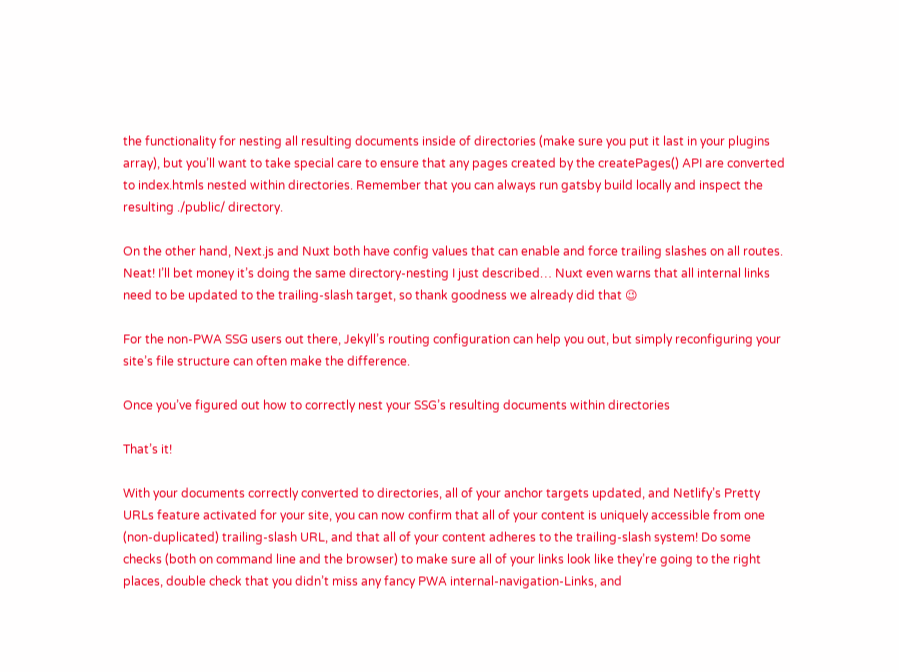the functionality for nesting all resulting documents inside of directories (make sure you put it last in your plugins array), but you’ll want to take special care to ensure that any pages created by the createPages() API are converted to index.htmls nested within directories. Remember that you can always run gatsby build locally and inspect the resulting ./public/ directory.

On the other hand, Next.js and Nuxt both have config values that can enable and force trailing slashes on all routes. Neat! I’ll bet money it’s doing the same directory-nesting I just described… Nuxt even warns that all internal links need to be updated to the trailing-slash target, so thank goodness we already did that 😉

For the non-PWA SSG users out there, Jekyll’s routing configuration can help you out, but simply reconfiguring your site’s file structure can often make the difference.

Once you’ve figured out how to correctly nest your SSG’s resulting documents within directories

That’s it!

With your documents correctly converted to directories, all of your anchor targets updated, and Netlify’s Pretty URLs feature activated for your site, you can now confirm that all of your content is uniquely accessible from one (non-duplicated) trailing-slash URL, and that all of your content adheres to the trailing-slash system! Do some checks (both on command line and the browser) to make sure all of your links look like they’re going to the right places, double check that you didn’t miss any fancy PWA internal-navigation-Links, and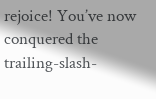rejoice! You’ve now conquered the trailing-slash-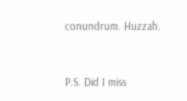conundrum. Huzzah.


P.S. Did I miss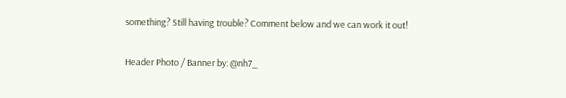something? Still having trouble? Comment below and we can work it out!

Header Photo / Banner by: @nh7_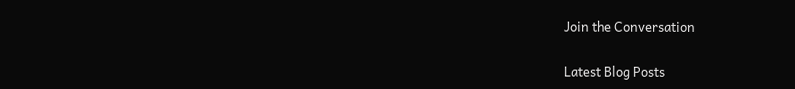Join the Conversation

Latest Blog Posts